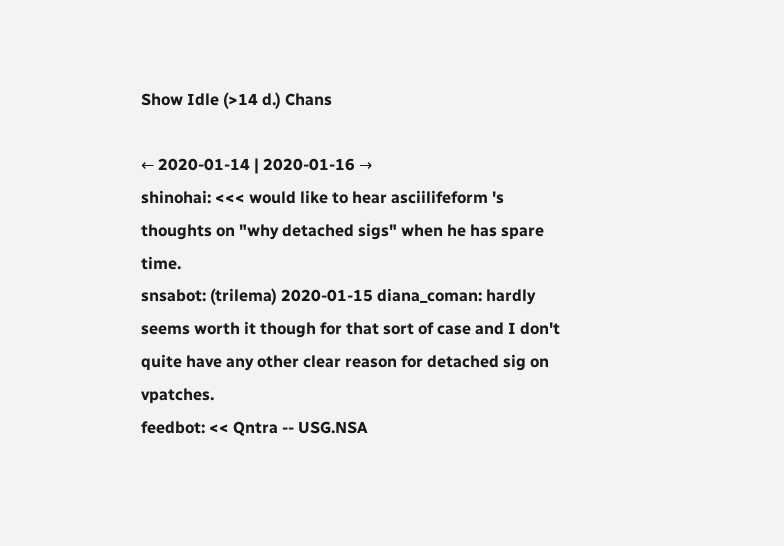Show Idle (>14 d.) Chans

← 2020-01-14 | 2020-01-16 →
shinohai: <<< would like to hear asciilifeform 's thoughts on "why detached sigs" when he has spare time.
snsabot: (trilema) 2020-01-15 diana_coman: hardly seems worth it though for that sort of case and I don't quite have any other clear reason for detached sig on vpatches.
feedbot: << Qntra -- USG.NSA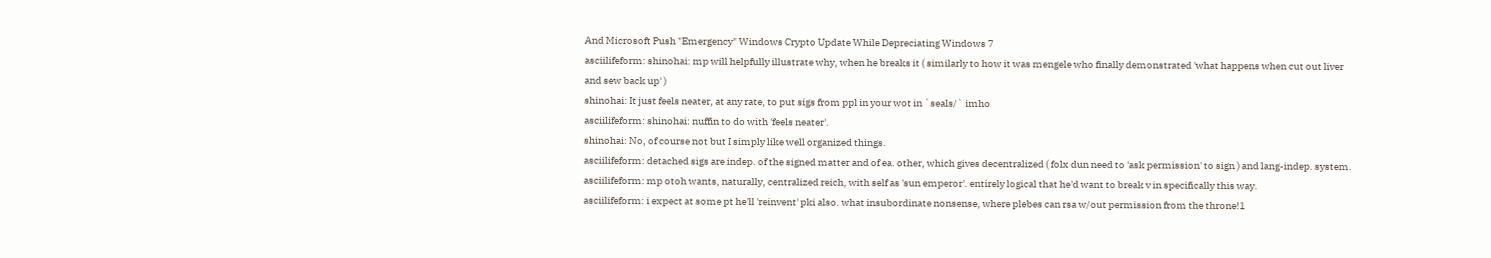And Microsoft Push "Emergency" Windows Crypto Update While Depreciating Windows 7
asciilifeform: shinohai: mp will helpfully illustrate why, when he breaks it ( similarly to how it was mengele who finally demonstrated 'what happens when cut out liver and sew back up' )
shinohai: It just feels neater, at any rate, to put sigs from ppl in your wot in `seals/` imho
asciilifeform: shinohai: nuffin to do with 'feels neater'.
shinohai: No, of course not but I simply like well organized things.
asciilifeform: detached sigs are indep. of the signed matter and of ea. other, which gives decentralized ( folx dun need to 'ask permission' to sign ) and lang-indep. system.
asciilifeform: mp otoh wants, naturally, centralized reich, with self as 'sun emperor'. entirely logical that he'd want to break v in specifically this way.
asciilifeform: i expect at some pt he'll 'reinvent' pki also. what insubordinate nonsense, where plebes can rsa w/out permission from the throne!1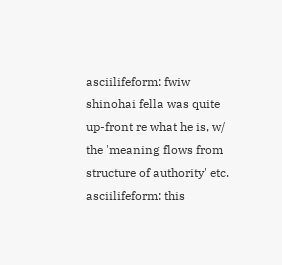asciilifeform: fwiw shinohai fella was quite up-front re what he is, w/ the 'meaning flows from structure of authority' etc.
asciilifeform: this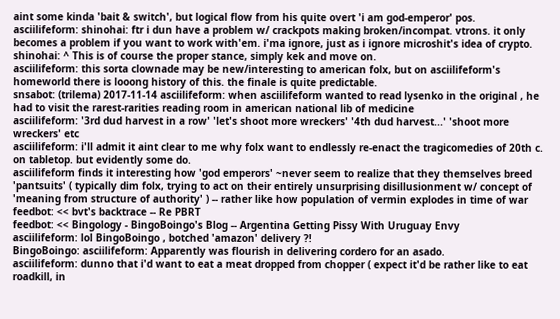aint some kinda 'bait & switch', but logical flow from his quite overt 'i am god-emperor' pos.
asciilifeform: shinohai: ftr i dun have a problem w/ crackpots making broken/incompat. vtrons. it only becomes a problem if you want to work with'em. i'ma ignore, just as i ignore microshit's idea of crypto.
shinohai: ^ This is of course the proper stance, simply kek and move on.
asciilifeform: this sorta clownade may be new/interesting to american folx, but on asciilifeform's homeworld there is looong history of this. the finale is quite predictable.
snsabot: (trilema) 2017-11-14 asciilifeform: when asciilifeform wanted to read lysenko in the original , he had to visit the rarest-rarities reading room in american national lib of medicine
asciilifeform: '3rd dud harvest in a row' 'let's shoot more wreckers' '4th dud harvest...' 'shoot more wreckers' etc
asciilifeform: i'll admit it aint clear to me why folx want to endlessly re-enact the tragicomedies of 20th c. on tabletop. but evidently some do.
asciilifeform finds it interesting how 'god emperors' ~never seem to realize that they themselves breed 'pantsuits' ( typically dim folx, trying to act on their entirely unsurprising disillusionment w/ concept of 'meaning from structure of authority' ) -- rather like how population of vermin explodes in time of war
feedbot: << bvt's backtrace -- Re PBRT
feedbot: << Bingology - BingoBoingo's Blog -- Argentina Getting Pissy With Uruguay Envy
asciilifeform: lol BingoBoingo , botched 'amazon' delivery ?!
BingoBoingo: asciilifeform: Apparently was flourish in delivering cordero for an asado.
asciilifeform: dunno that i'd want to eat a meat dropped from chopper ( expect it'd be rather like to eat roadkill, in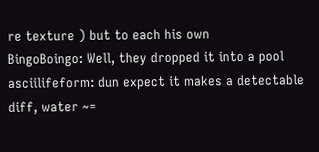re texture ) but to each his own
BingoBoingo: Well, they dropped it into a pool
asciilifeform: dun expect it makes a detectable diff, water ~=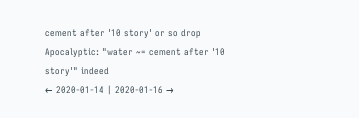cement after '10 story' or so drop
Apocalyptic: "water ~= cement after '10 story'" indeed
← 2020-01-14 | 2020-01-16 →